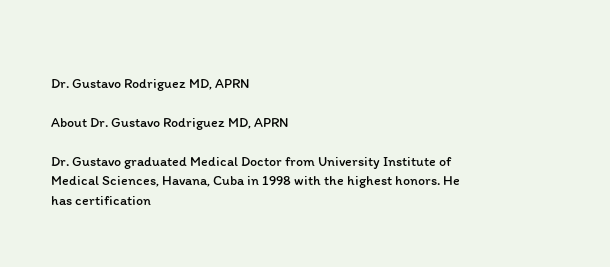Dr. Gustavo Rodriguez MD, APRN

About Dr. Gustavo Rodriguez MD, APRN

Dr. Gustavo graduated Medical Doctor from University Institute of Medical Sciences, Havana, Cuba in 1998 with the highest honors. He has certification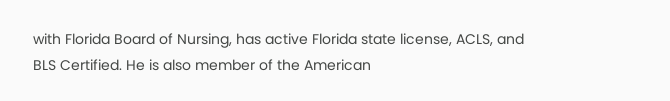with Florida Board of Nursing, has active Florida state license, ACLS, and BLS Certified. He is also member of the American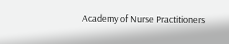Academy of Nurse Practitioners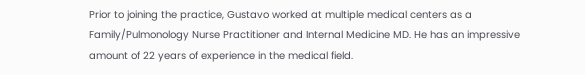Prior to joining the practice, Gustavo worked at multiple medical centers as a Family/Pulmonology Nurse Practitioner and Internal Medicine MD. He has an impressive amount of 22 years of experience in the medical field.